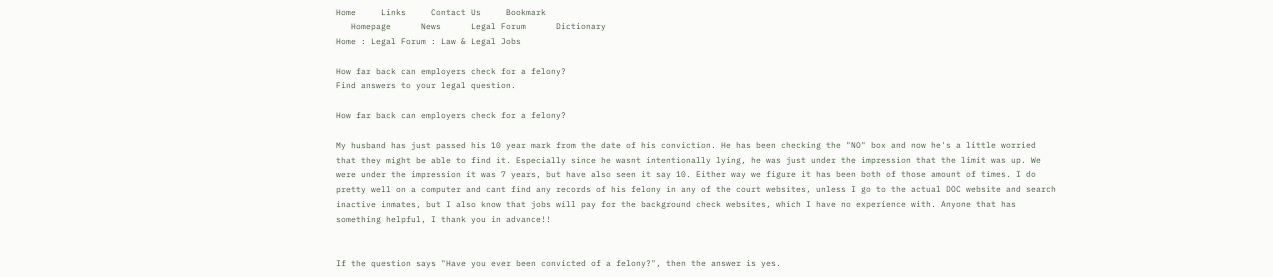Home     Links     Contact Us     Bookmark
   Homepage      News      Legal Forum      Dictionary
Home : Legal Forum : Law & Legal Jobs

How far back can employers check for a felony?
Find answers to your legal question.

How far back can employers check for a felony?

My husband has just passed his 10 year mark from the date of his conviction. He has been checking the "NO" box and now he's a little worried that they might be able to find it. Especially since he wasnt intentionally lying, he was just under the impression that the limit was up. We were under the impression it was 7 years, but have also seen it say 10. Either way we figure it has been both of those amount of times. I do pretty well on a computer and cant find any records of his felony in any of the court websites, unless I go to the actual DOC website and search inactive inmates, but I also know that jobs will pay for the background check websites, which I have no experience with. Anyone that has something helpful, I thank you in advance!!


If the question says "Have you ever been convicted of a felony?", then the answer is yes.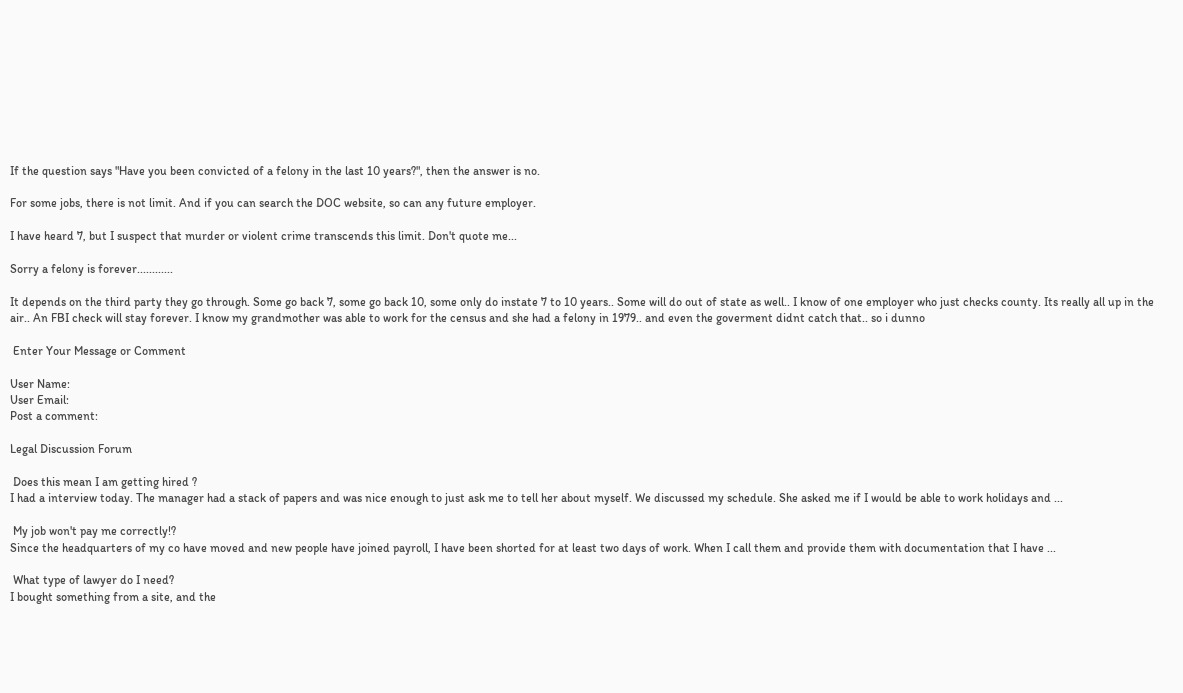If the question says "Have you been convicted of a felony in the last 10 years?", then the answer is no.

For some jobs, there is not limit. And if you can search the DOC website, so can any future employer.

I have heard 7, but I suspect that murder or violent crime transcends this limit. Don't quote me...

Sorry a felony is forever............

It depends on the third party they go through. Some go back 7, some go back 10, some only do instate 7 to 10 years.. Some will do out of state as well.. I know of one employer who just checks county. Its really all up in the air.. An FBI check will stay forever. I know my grandmother was able to work for the census and she had a felony in 1979.. and even the goverment didnt catch that.. so i dunno

 Enter Your Message or Comment

User Name:
User Email:
Post a comment:

Legal Discussion Forum

 Does this mean I am getting hired ?
I had a interview today. The manager had a stack of papers and was nice enough to just ask me to tell her about myself. We discussed my schedule. She asked me if I would be able to work holidays and ...

 My job won't pay me correctly!?
Since the headquarters of my co have moved and new people have joined payroll, I have been shorted for at least two days of work. When I call them and provide them with documentation that I have ...

 What type of lawyer do I need?
I bought something from a site, and the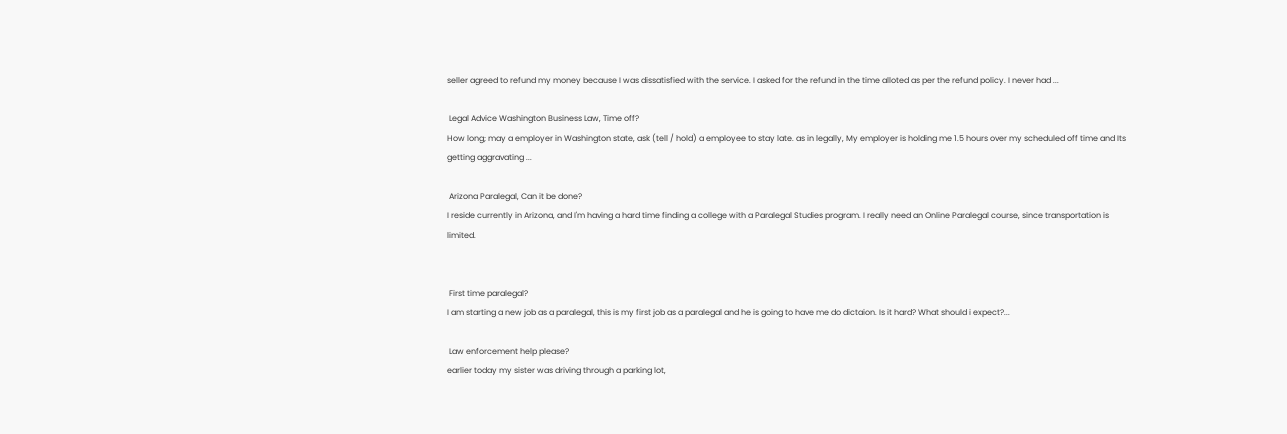seller agreed to refund my money because I was dissatisfied with the service. I asked for the refund in the time alloted as per the refund policy. I never had ...

 Legal Advice Washington Business Law, Time off?
How long; may a employer in Washington state, ask (tell / hold) a employee to stay late. as in legally, My employer is holding me 1.5 hours over my scheduled off time and Its getting aggravating ...

 Arizona Paralegal, Can it be done?
I reside currently in Arizona, and I'm having a hard time finding a college with a Paralegal Studies program. I really need an Online Paralegal course, since transportation is limited.


 First time paralegal?
I am starting a new job as a paralegal, this is my first job as a paralegal and he is going to have me do dictaion. Is it hard? What should i expect?...

 Law enforcement help please?
earlier today my sister was driving through a parking lot,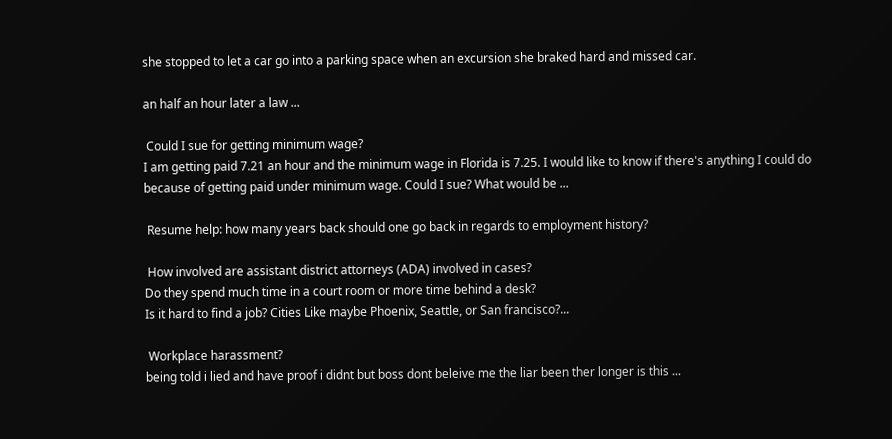she stopped to let a car go into a parking space when an excursion she braked hard and missed car.

an half an hour later a law ...

 Could I sue for getting minimum wage?
I am getting paid 7.21 an hour and the minimum wage in Florida is 7.25. I would like to know if there's anything I could do because of getting paid under minimum wage. Could I sue? What would be ...

 Resume help: how many years back should one go back in regards to employment history?

 How involved are assistant district attorneys (ADA) involved in cases?
Do they spend much time in a court room or more time behind a desk?
Is it hard to find a job? Cities Like maybe Phoenix, Seattle, or San francisco?...

 Workplace harassment?
being told i lied and have proof i didnt but boss dont beleive me the liar been ther longer is this ...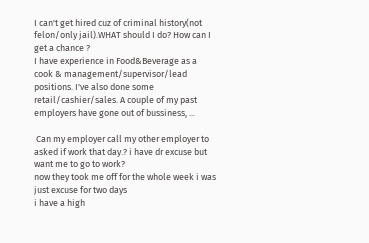I can't get hired cuz of criminal history(not felon/only jail).WHAT should I do? How can I get a chance ?
I have experience in Food&Beverage as a cook & management/supervisor/lead positions. I've also done some retail/cashier/sales. A couple of my past employers have gone out of bussiness, ...

 Can my employer call my other employer to asked if work that day.? i have dr excuse but want me to go to work?
now they took me off for the whole week i was just excuse for two days
i have a high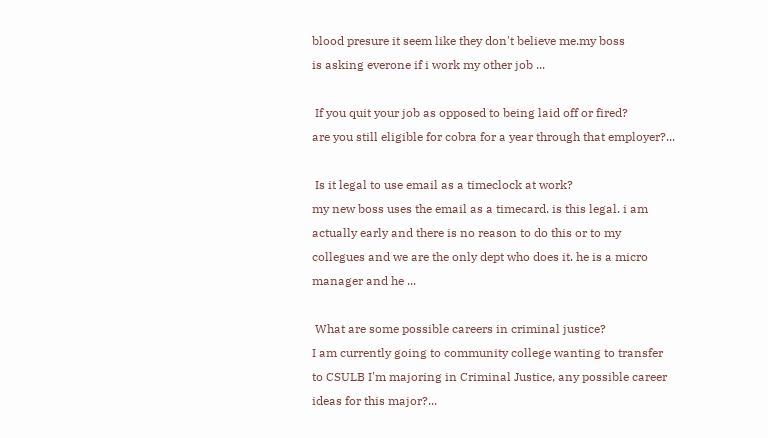blood presure it seem like they don't believe me.my boss
is asking everone if i work my other job ...

 If you quit your job as opposed to being laid off or fired?
are you still eligible for cobra for a year through that employer?...

 Is it legal to use email as a timeclock at work?
my new boss uses the email as a timecard. is this legal. i am actually early and there is no reason to do this or to my collegues and we are the only dept who does it. he is a micro manager and he ...

 What are some possible careers in criminal justice?
I am currently going to community college wanting to transfer to CSULB I'm majoring in Criminal Justice, any possible career ideas for this major?...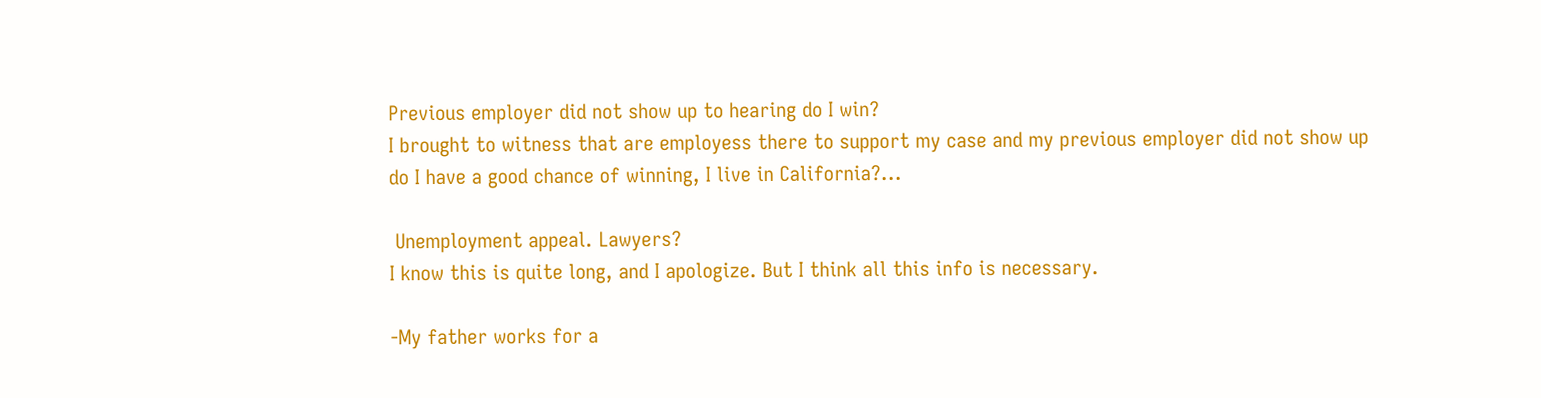Previous employer did not show up to hearing do I win?
I brought to witness that are employess there to support my case and my previous employer did not show up do I have a good chance of winning, I live in California?...

 Unemployment appeal. Lawyers?
I know this is quite long, and I apologize. But I think all this info is necessary.

-My father works for a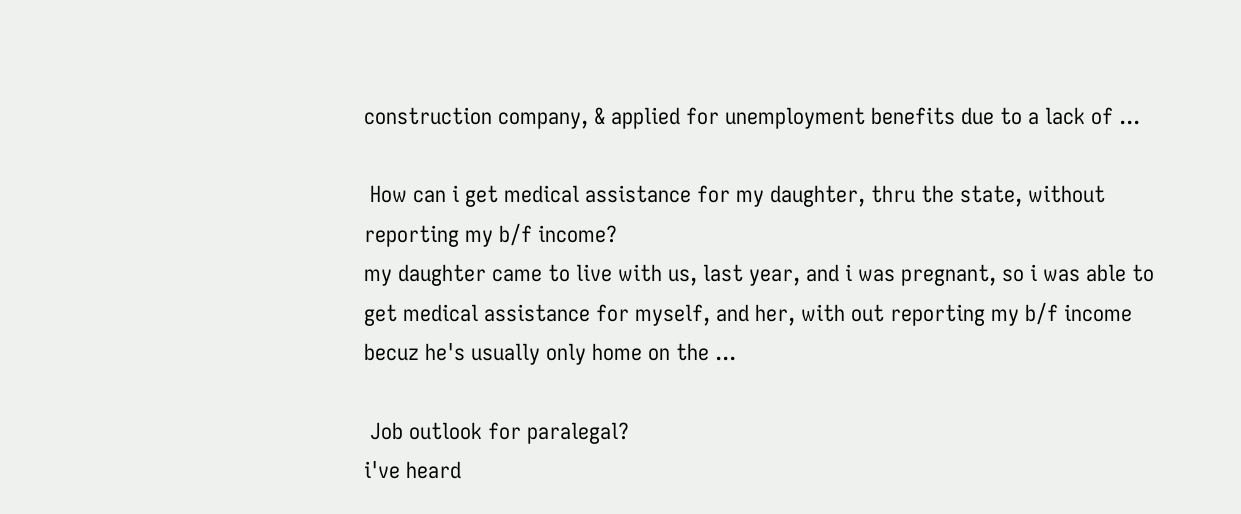construction company, & applied for unemployment benefits due to a lack of ...

 How can i get medical assistance for my daughter, thru the state, without reporting my b/f income?
my daughter came to live with us, last year, and i was pregnant, so i was able to get medical assistance for myself, and her, with out reporting my b/f income becuz he's usually only home on the ...

 Job outlook for paralegal?
i've heard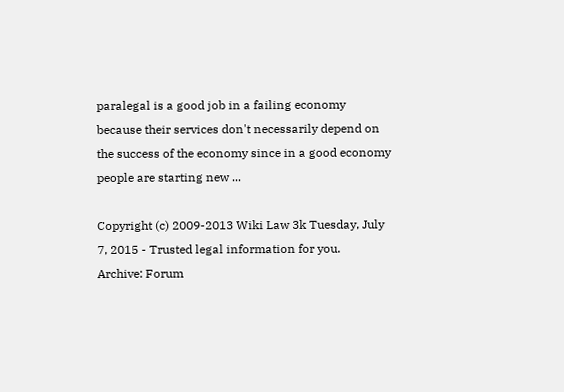paralegal is a good job in a failing economy because their services don't necessarily depend on the success of the economy since in a good economy people are starting new ...

Copyright (c) 2009-2013 Wiki Law 3k Tuesday, July 7, 2015 - Trusted legal information for you.
Archive: Forum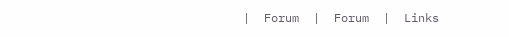|  Forum  |  Forum  |  Links